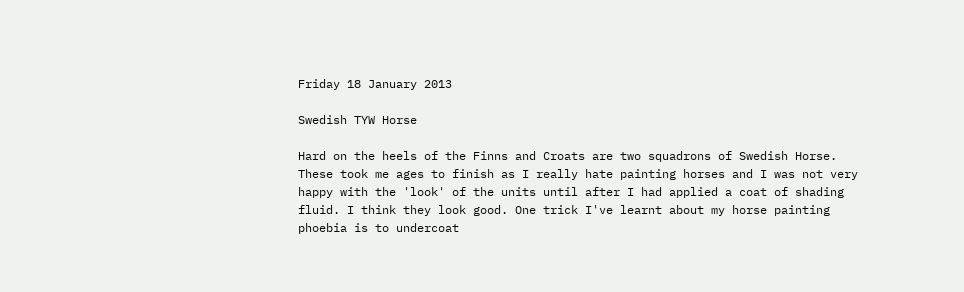Friday 18 January 2013

Swedish TYW Horse

Hard on the heels of the Finns and Croats are two squadrons of Swedish Horse. These took me ages to finish as I really hate painting horses and I was not very happy with the 'look' of the units until after I had applied a coat of shading fluid. I think they look good. One trick I've learnt about my horse painting phoebia is to undercoat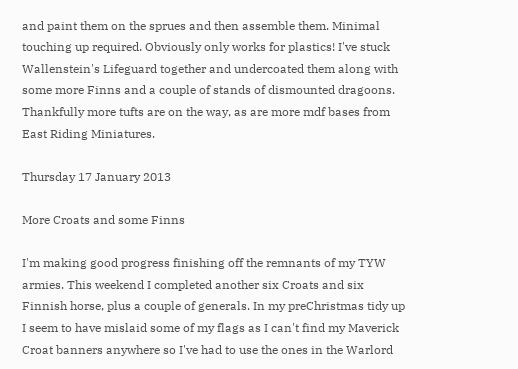and paint them on the sprues and then assemble them. Minimal touching up required. Obviously only works for plastics! I've stuck Wallenstein's Lifeguard together and undercoated them along with some more Finns and a couple of stands of dismounted dragoons. Thankfully more tufts are on the way, as are more mdf bases from East Riding Miniatures.

Thursday 17 January 2013

More Croats and some Finns

I'm making good progress finishing off the remnants of my TYW armies. This weekend I completed another six Croats and six Finnish horse, plus a couple of generals. In my preChristmas tidy up I seem to have mislaid some of my flags as I can't find my Maverick Croat banners anywhere so I've had to use the ones in the Warlord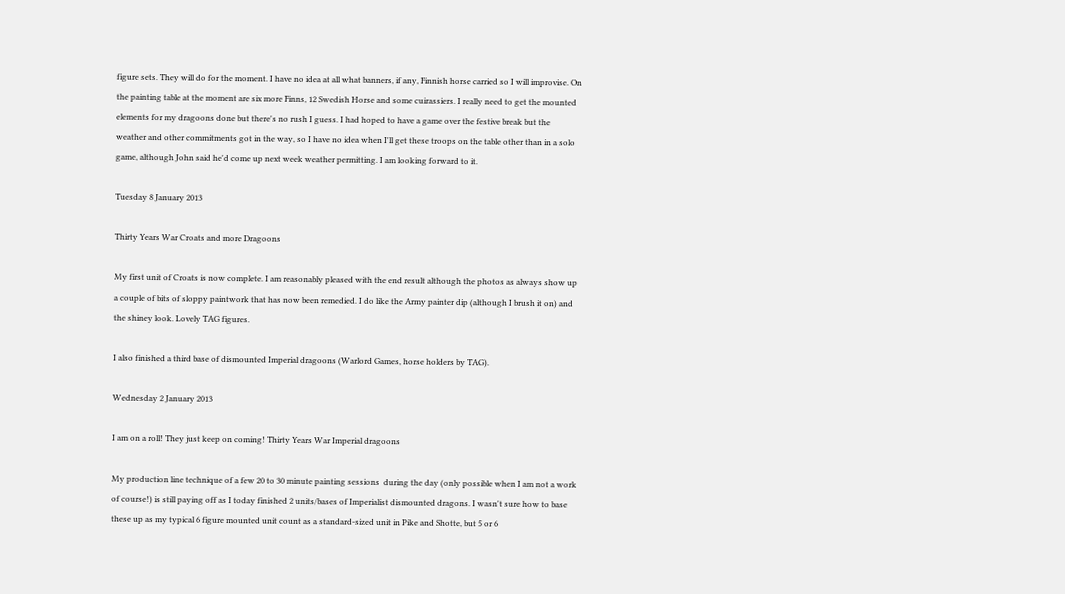figure sets. They will do for the moment. I have no idea at all what banners, if any, Finnish horse carried so I will improvise. On the painting table at the moment are six more Finns, 12 Swedish Horse and some cuirassiers. I really need to get the mounted elements for my dragoons done but there's no rush I guess. I had hoped to have a game over the festive break but the weather and other commitments got in the way, so I have no idea when I'll get these troops on the table other than in a solo game, although John said he'd come up next week weather permitting. I am looking forward to it.

Tuesday 8 January 2013

Thirty Years War Croats and more Dragoons

My first unit of Croats is now complete. I am reasonably pleased with the end result although the photos as always show up a couple of bits of sloppy paintwork that has now been remedied. I do like the Army painter dip (although I brush it on) and the shiney look. Lovely TAG figures.

I also finished a third base of dismounted Imperial dragoons (Warlord Games, horse holders by TAG).

Wednesday 2 January 2013

I am on a roll! They just keep on coming! Thirty Years War Imperial dragoons

My production line technique of a few 20 to 30 minute painting sessions  during the day (only possible when I am not a work of course!) is still paying off as I today finished 2 units/bases of Imperialist dismounted dragons. I wasn't sure how to base these up as my typical 6 figure mounted unit count as a standard-sized unit in Pike and Shotte, but 5 or 6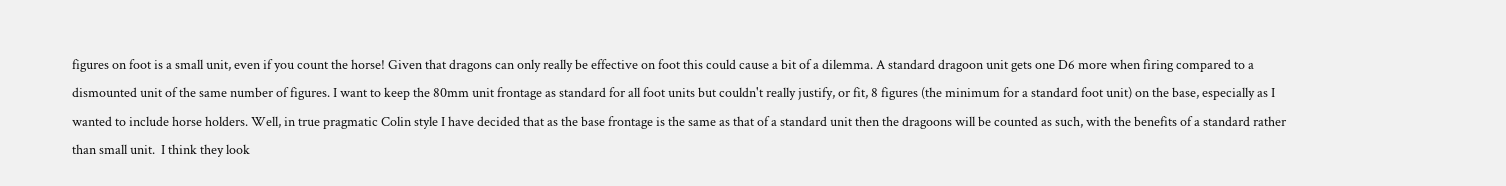figures on foot is a small unit, even if you count the horse! Given that dragons can only really be effective on foot this could cause a bit of a dilemma. A standard dragoon unit gets one D6 more when firing compared to a dismounted unit of the same number of figures. I want to keep the 80mm unit frontage as standard for all foot units but couldn't really justify, or fit, 8 figures (the minimum for a standard foot unit) on the base, especially as I wanted to include horse holders. Well, in true pragmatic Colin style I have decided that as the base frontage is the same as that of a standard unit then the dragoons will be counted as such, with the benefits of a standard rather than small unit.  I think they look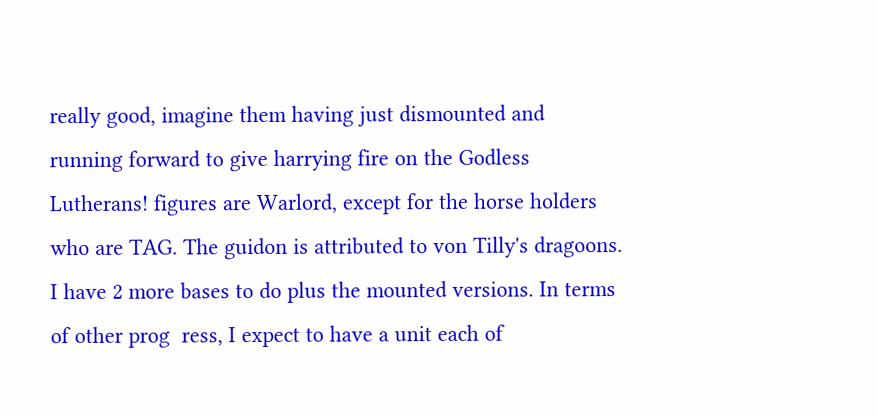really good, imagine them having just dismounted and running forward to give harrying fire on the Godless Lutherans! figures are Warlord, except for the horse holders who are TAG. The guidon is attributed to von Tilly's dragoons. I have 2 more bases to do plus the mounted versions. In terms of other prog  ress, I expect to have a unit each of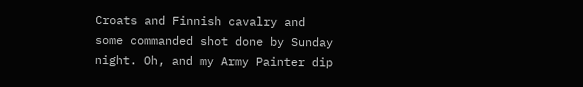Croats and Finnish cavalry and some commanded shot done by Sunday night. Oh, and my Army Painter dip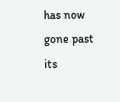has now gone past its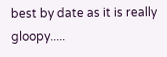best by date as it is really gloopy.....